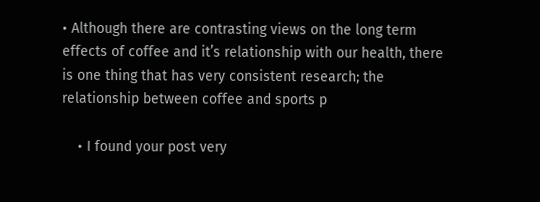• Although there are contrasting views on the long term effects of coffee and it’s relationship with our health, there is one thing that has very consistent research; the relationship between coffee and sports p

    • I found your post very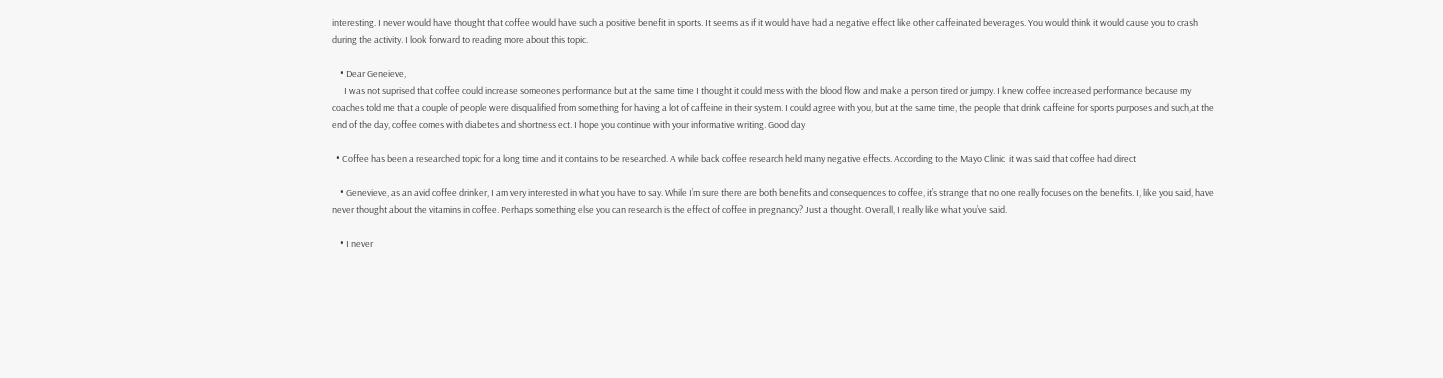interesting. I never would have thought that coffee would have such a positive benefit in sports. It seems as if it would have had a negative effect like other caffeinated beverages. You would think it would cause you to crash during the activity. I look forward to reading more about this topic.

    • Dear Geneieve,
      I was not suprised that coffee could increase someones performance but at the same time I thought it could mess with the blood flow and make a person tired or jumpy. I knew coffee increased performance because my coaches told me that a couple of people were disqualified from something for having a lot of caffeine in their system. I could agree with you, but at the same time, the people that drink caffeine for sports purposes and such,at the end of the day, coffee comes with diabetes and shortness ect. I hope you continue with your informative writing. Good day

  • Coffee has been a researched topic for a long time and it contains to be researched. A while back coffee research held many negative effects. According to the Mayo Clinic  it was said that coffee had direct

    • Genevieve, as an avid coffee drinker, I am very interested in what you have to say. While I’m sure there are both benefits and consequences to coffee, it’s strange that no one really focuses on the benefits. I, like you said, have never thought about the vitamins in coffee. Perhaps something else you can research is the effect of coffee in pregnancy? Just a thought. Overall, I really like what you’ve said.

    • I never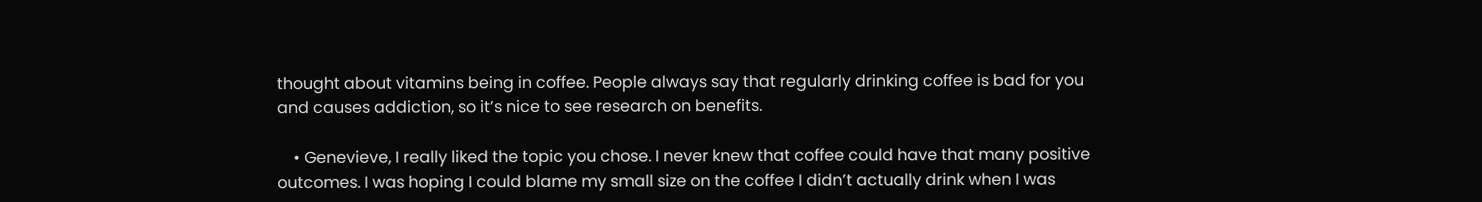thought about vitamins being in coffee. People always say that regularly drinking coffee is bad for you and causes addiction, so it’s nice to see research on benefits.

    • Genevieve, I really liked the topic you chose. I never knew that coffee could have that many positive outcomes. I was hoping I could blame my small size on the coffee I didn’t actually drink when I was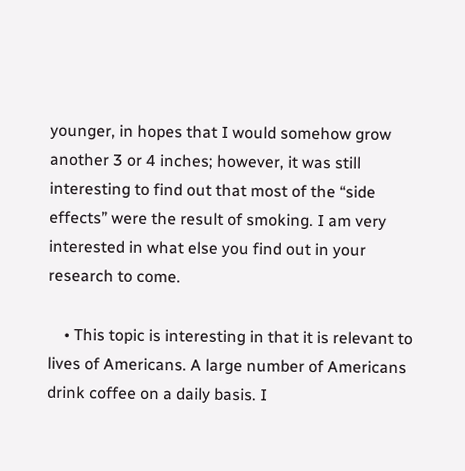younger, in hopes that I would somehow grow another 3 or 4 inches; however, it was still interesting to find out that most of the “side effects” were the result of smoking. I am very interested in what else you find out in your research to come.

    • This topic is interesting in that it is relevant to lives of Americans. A large number of Americans drink coffee on a daily basis. I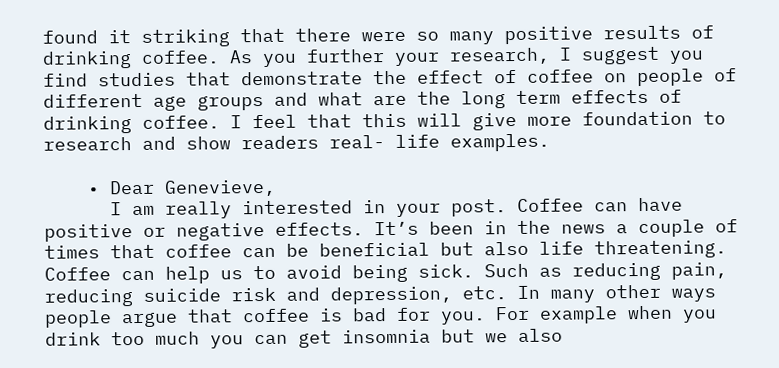found it striking that there were so many positive results of drinking coffee. As you further your research, I suggest you find studies that demonstrate the effect of coffee on people of different age groups and what are the long term effects of drinking coffee. I feel that this will give more foundation to research and show readers real- life examples.

    • Dear Genevieve,
      I am really interested in your post. Coffee can have positive or negative effects. It’s been in the news a couple of times that coffee can be beneficial but also life threatening. Coffee can help us to avoid being sick. Such as reducing pain, reducing suicide risk and depression, etc. In many other ways people argue that coffee is bad for you. For example when you drink too much you can get insomnia but we also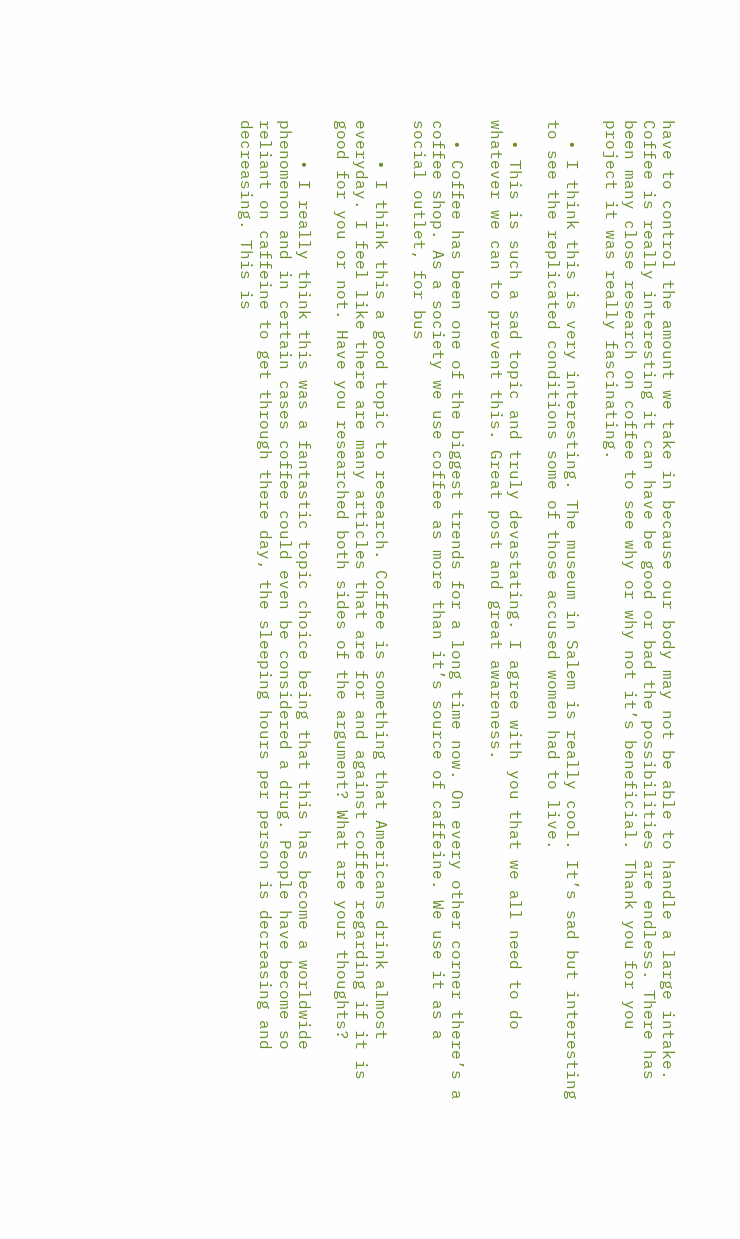have to control the amount we take in because our body may not be able to handle a large intake. Coffee is really interesting it can have be good or bad the possibilities are endless. There has been many close research on coffee to see why or why not it’s beneficial. Thank you for you project it was really fascinating.

  • I think this is very interesting. The museum in Salem is really cool. It’s sad but interesting to see the replicated conditions some of those accused women had to live.

  • This is such a sad topic and truly devastating. I agree with you that we all need to do whatever we can to prevent this. Great post and great awareness.

  • Coffee has been one of the biggest trends for a long time now. On every other corner there’s a coffee shop. As a society we use coffee as more than it’s source of caffeine. We use it as a social outlet, for bus

    • I think this a good topic to research. Coffee is something that Americans drink almost everyday. I feel like there are many articles that are for and against coffee regarding if it is good for you or not. Have you researched both sides of the argument? What are your thoughts?

    • I really think this was a fantastic topic choice being that this has become a worldwide phenomenon and in certain cases coffee could even be considered a drug. People have become so reliant on caffeine to get through there day, the sleeping hours per person is decreasing and decreasing. This is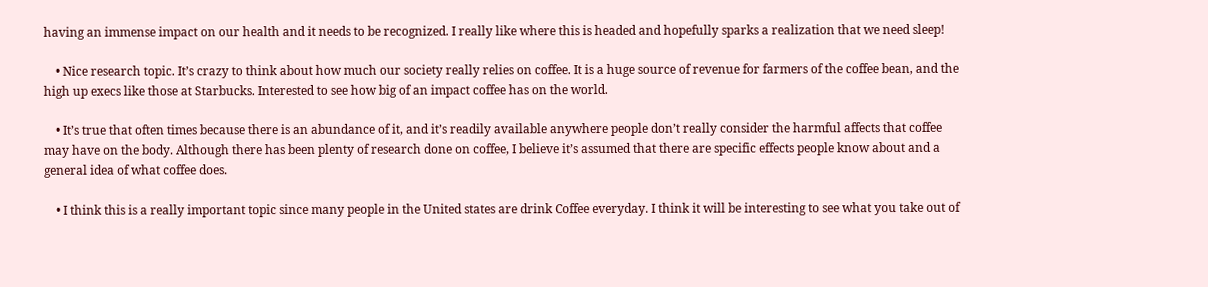having an immense impact on our health and it needs to be recognized. I really like where this is headed and hopefully sparks a realization that we need sleep!

    • Nice research topic. It’s crazy to think about how much our society really relies on coffee. It is a huge source of revenue for farmers of the coffee bean, and the high up execs like those at Starbucks. Interested to see how big of an impact coffee has on the world.

    • It’s true that often times because there is an abundance of it, and it’s readily available anywhere people don’t really consider the harmful affects that coffee may have on the body. Although there has been plenty of research done on coffee, I believe it’s assumed that there are specific effects people know about and a general idea of what coffee does.

    • I think this is a really important topic since many people in the United states are drink Coffee everyday. I think it will be interesting to see what you take out of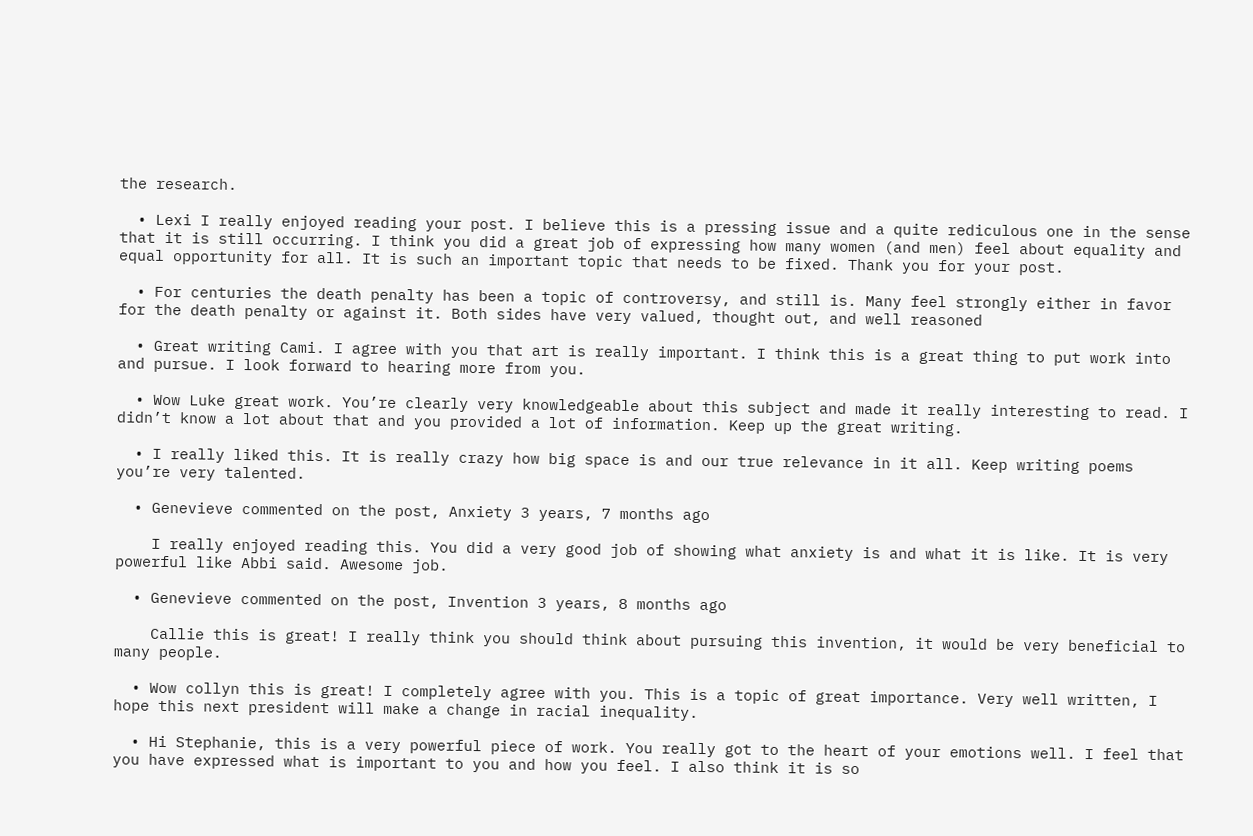the research.

  • Lexi I really enjoyed reading your post. I believe this is a pressing issue and a quite rediculous one in the sense that it is still occurring. I think you did a great job of expressing how many women (and men) feel about equality and equal opportunity for all. It is such an important topic that needs to be fixed. Thank you for your post.

  • For centuries the death penalty has been a topic of controversy, and still is. Many feel strongly either in favor for the death penalty or against it. Both sides have very valued, thought out, and well reasoned

  • Great writing Cami. I agree with you that art is really important. I think this is a great thing to put work into and pursue. I look forward to hearing more from you.

  • Wow Luke great work. You’re clearly very knowledgeable about this subject and made it really interesting to read. I didn’t know a lot about that and you provided a lot of information. Keep up the great writing.

  • I really liked this. It is really crazy how big space is and our true relevance in it all. Keep writing poems you’re very talented.

  • Genevieve commented on the post, Anxiety 3 years, 7 months ago

    I really enjoyed reading this. You did a very good job of showing what anxiety is and what it is like. It is very powerful like Abbi said. Awesome job.

  • Genevieve commented on the post, Invention 3 years, 8 months ago

    Callie this is great! I really think you should think about pursuing this invention, it would be very beneficial to many people.

  • Wow collyn this is great! I completely agree with you. This is a topic of great importance. Very well written, I hope this next president will make a change in racial inequality.

  • Hi Stephanie, this is a very powerful piece of work. You really got to the heart of your emotions well. I feel that you have expressed what is important to you and how you feel. I also think it is so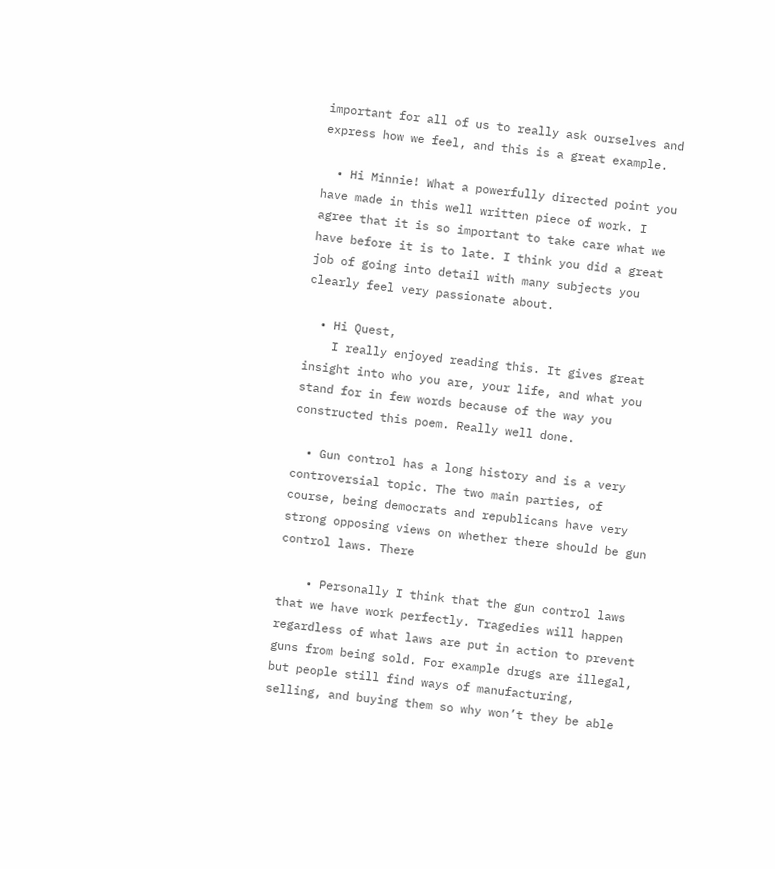important for all of us to really ask ourselves and express how we feel, and this is a great example.

  • Hi Minnie! What a powerfully directed point you have made in this well written piece of work. I agree that it is so important to take care what we have before it is to late. I think you did a great job of going into detail with many subjects you clearly feel very passionate about.

  • Hi Quest,
    I really enjoyed reading this. It gives great insight into who you are, your life, and what you stand for in few words because of the way you constructed this poem. Really well done.

  • Gun control has a long history and is a very controversial topic. The two main parties, of course, being democrats and republicans have very strong opposing views on whether there should be gun control laws. There

    • Personally I think that the gun control laws that we have work perfectly. Tragedies will happen regardless of what laws are put in action to prevent guns from being sold. For example drugs are illegal, but people still find ways of manufacturing, selling, and buying them so why won’t they be able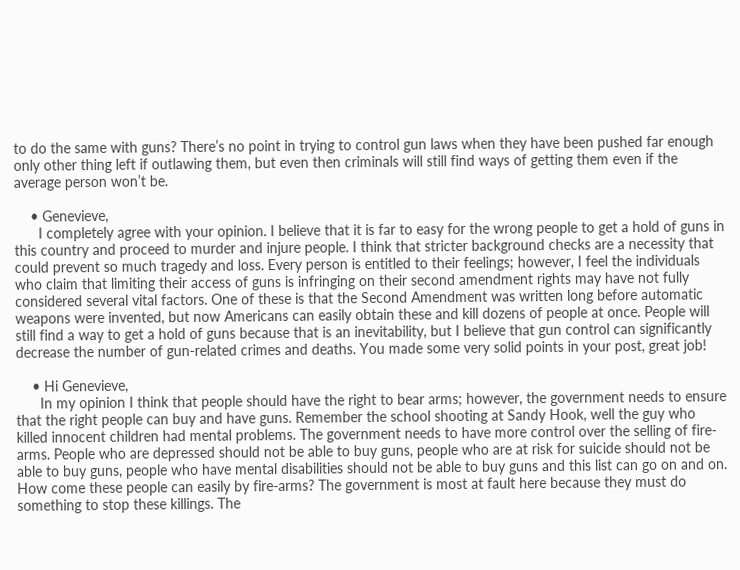to do the same with guns? There’s no point in trying to control gun laws when they have been pushed far enough only other thing left if outlawing them, but even then criminals will still find ways of getting them even if the average person won’t be.

    • Genevieve,
      I completely agree with your opinion. I believe that it is far to easy for the wrong people to get a hold of guns in this country and proceed to murder and injure people. I think that stricter background checks are a necessity that could prevent so much tragedy and loss. Every person is entitled to their feelings; however, I feel the individuals who claim that limiting their access of guns is infringing on their second amendment rights may have not fully considered several vital factors. One of these is that the Second Amendment was written long before automatic weapons were invented, but now Americans can easily obtain these and kill dozens of people at once. People will still find a way to get a hold of guns because that is an inevitability, but I believe that gun control can significantly decrease the number of gun-related crimes and deaths. You made some very solid points in your post, great job!

    • Hi Genevieve,
      In my opinion I think that people should have the right to bear arms; however, the government needs to ensure that the right people can buy and have guns. Remember the school shooting at Sandy Hook, well the guy who killed innocent children had mental problems. The government needs to have more control over the selling of fire-arms. People who are depressed should not be able to buy guns, people who are at risk for suicide should not be able to buy guns, people who have mental disabilities should not be able to buy guns and this list can go on and on. How come these people can easily by fire-arms? The government is most at fault here because they must do something to stop these killings. The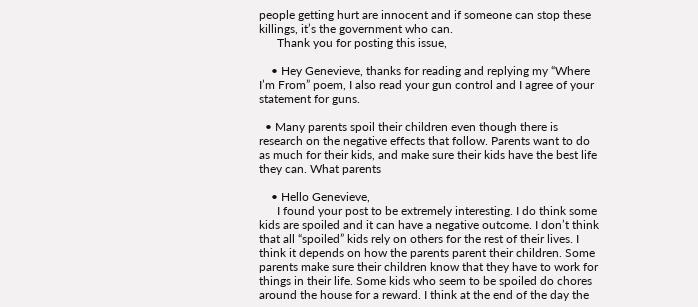people getting hurt are innocent and if someone can stop these killings, it’s the government who can.
      Thank you for posting this issue,

    • Hey Genevieve, thanks for reading and replying my “Where I’m From” poem, I also read your gun control and I agree of your statement for guns.

  • Many parents spoil their children even though there is research on the negative effects that follow. Parents want to do as much for their kids, and make sure their kids have the best life they can. What parents

    • Hello Genevieve,
      I found your post to be extremely interesting. I do think some kids are spoiled and it can have a negative outcome. I don’t think that all “spoiled” kids rely on others for the rest of their lives. I think it depends on how the parents parent their children. Some parents make sure their children know that they have to work for things in their life. Some kids who seem to be spoiled do chores around the house for a reward. I think at the end of the day the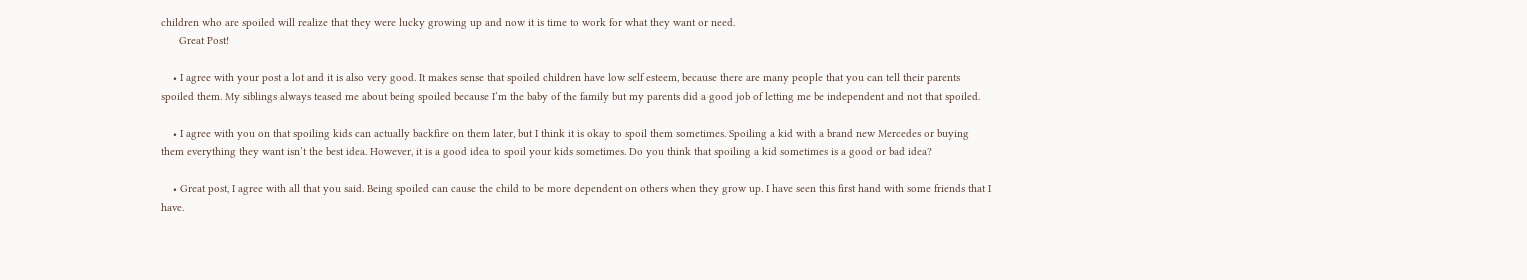children who are spoiled will realize that they were lucky growing up and now it is time to work for what they want or need.
      Great Post!

    • I agree with your post a lot and it is also very good. It makes sense that spoiled children have low self esteem, because there are many people that you can tell their parents spoiled them. My siblings always teased me about being spoiled because I’m the baby of the family but my parents did a good job of letting me be independent and not that spoiled.

    • I agree with you on that spoiling kids can actually backfire on them later, but I think it is okay to spoil them sometimes. Spoiling a kid with a brand new Mercedes or buying them everything they want isn’t the best idea. However, it is a good idea to spoil your kids sometimes. Do you think that spoiling a kid sometimes is a good or bad idea?

    • Great post, I agree with all that you said. Being spoiled can cause the child to be more dependent on others when they grow up. I have seen this first hand with some friends that I have.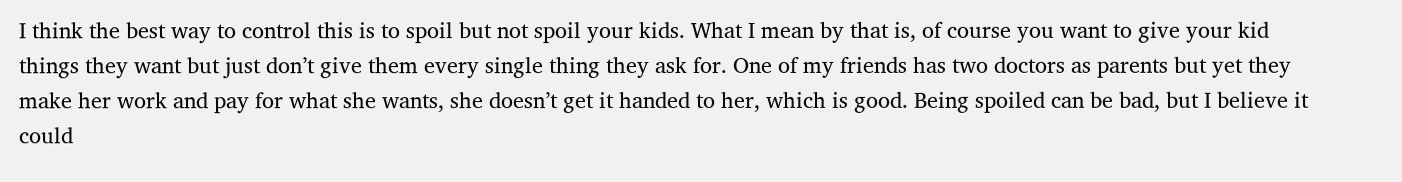I think the best way to control this is to spoil but not spoil your kids. What I mean by that is, of course you want to give your kid things they want but just don’t give them every single thing they ask for. One of my friends has two doctors as parents but yet they make her work and pay for what she wants, she doesn’t get it handed to her, which is good. Being spoiled can be bad, but I believe it could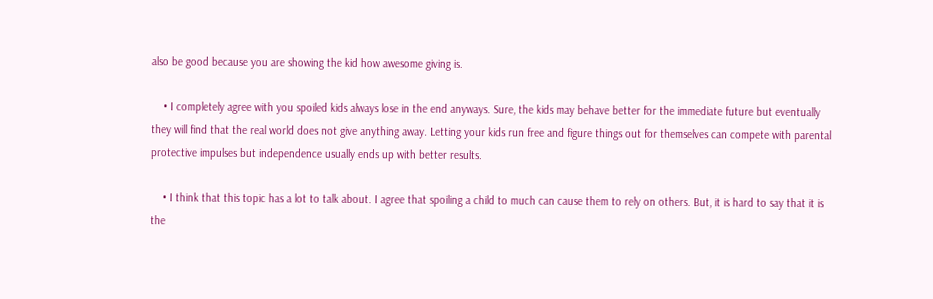also be good because you are showing the kid how awesome giving is.

    • I completely agree with you spoiled kids always lose in the end anyways. Sure, the kids may behave better for the immediate future but eventually they will find that the real world does not give anything away. Letting your kids run free and figure things out for themselves can compete with parental protective impulses but independence usually ends up with better results.

    • I think that this topic has a lot to talk about. I agree that spoiling a child to much can cause them to rely on others. But, it is hard to say that it is the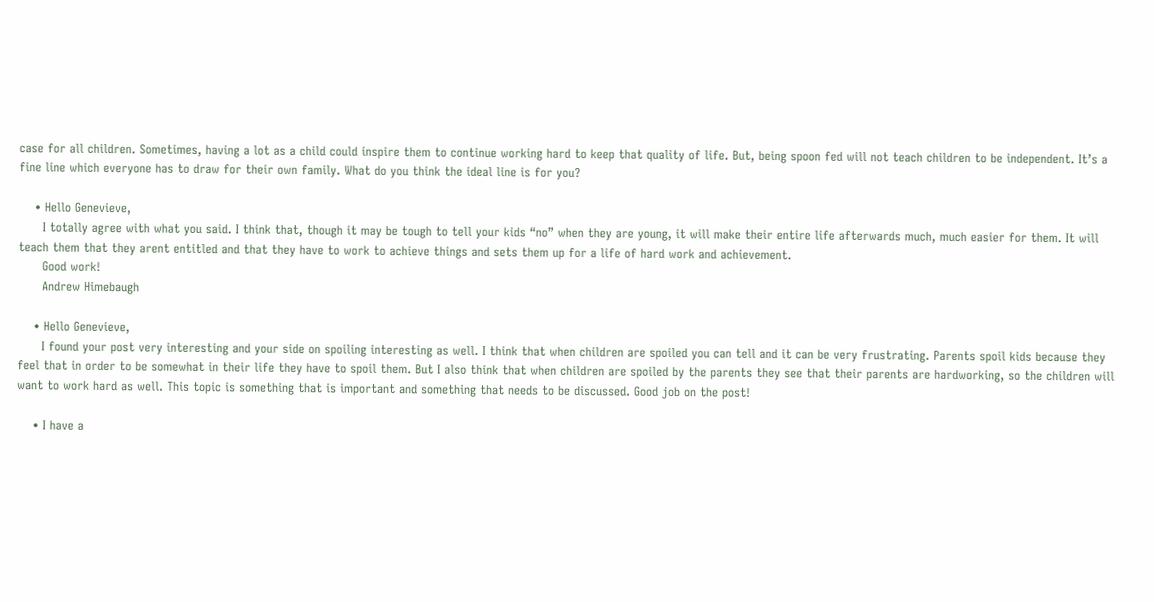case for all children. Sometimes, having a lot as a child could inspire them to continue working hard to keep that quality of life. But, being spoon fed will not teach children to be independent. It’s a fine line which everyone has to draw for their own family. What do you think the ideal line is for you?

    • Hello Genevieve,
      I totally agree with what you said. I think that, though it may be tough to tell your kids “no” when they are young, it will make their entire life afterwards much, much easier for them. It will teach them that they arent entitled and that they have to work to achieve things and sets them up for a life of hard work and achievement.
      Good work!
      Andrew Himebaugh

    • Hello Genevieve,
      I found your post very interesting and your side on spoiling interesting as well. I think that when children are spoiled you can tell and it can be very frustrating. Parents spoil kids because they feel that in order to be somewhat in their life they have to spoil them. But I also think that when children are spoiled by the parents they see that their parents are hardworking, so the children will want to work hard as well. This topic is something that is important and something that needs to be discussed. Good job on the post!

    • I have a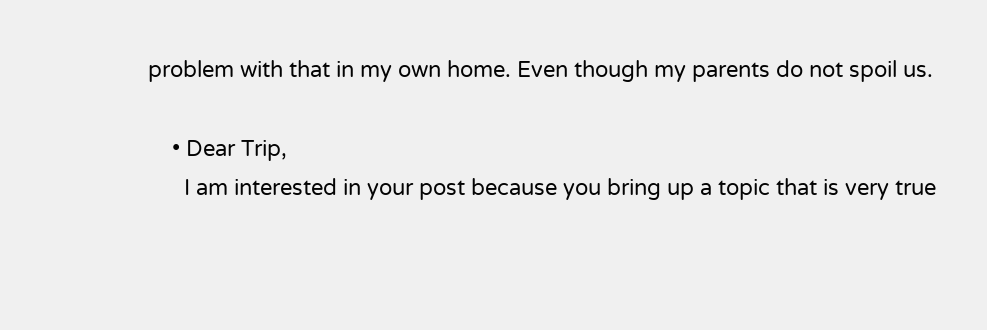problem with that in my own home. Even though my parents do not spoil us.

    • Dear Trip,
      I am interested in your post because you bring up a topic that is very true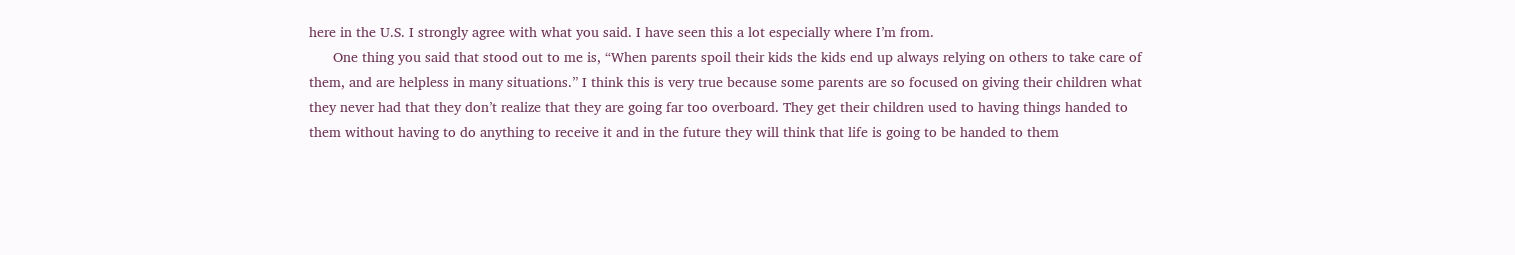here in the U.S. I strongly agree with what you said. I have seen this a lot especially where I’m from.
      One thing you said that stood out to me is, “When parents spoil their kids the kids end up always relying on others to take care of them, and are helpless in many situations.” I think this is very true because some parents are so focused on giving their children what they never had that they don’t realize that they are going far too overboard. They get their children used to having things handed to them without having to do anything to receive it and in the future they will think that life is going to be handed to them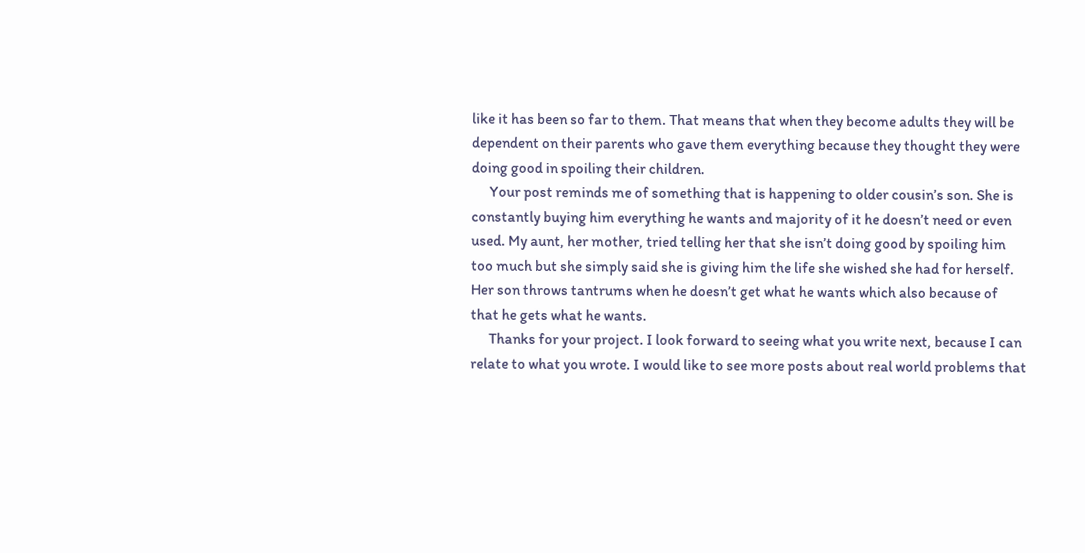like it has been so far to them. That means that when they become adults they will be dependent on their parents who gave them everything because they thought they were doing good in spoiling their children.
      Your post reminds me of something that is happening to older cousin’s son. She is constantly buying him everything he wants and majority of it he doesn’t need or even used. My aunt, her mother, tried telling her that she isn’t doing good by spoiling him too much but she simply said she is giving him the life she wished she had for herself. Her son throws tantrums when he doesn’t get what he wants which also because of that he gets what he wants.
      Thanks for your project. I look forward to seeing what you write next, because I can relate to what you wrote. I would like to see more posts about real world problems that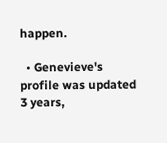happen.

  • Genevieve's profile was updated 3 years,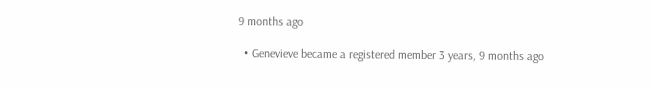9 months ago

  • Genevieve became a registered member 3 years, 9 months ago